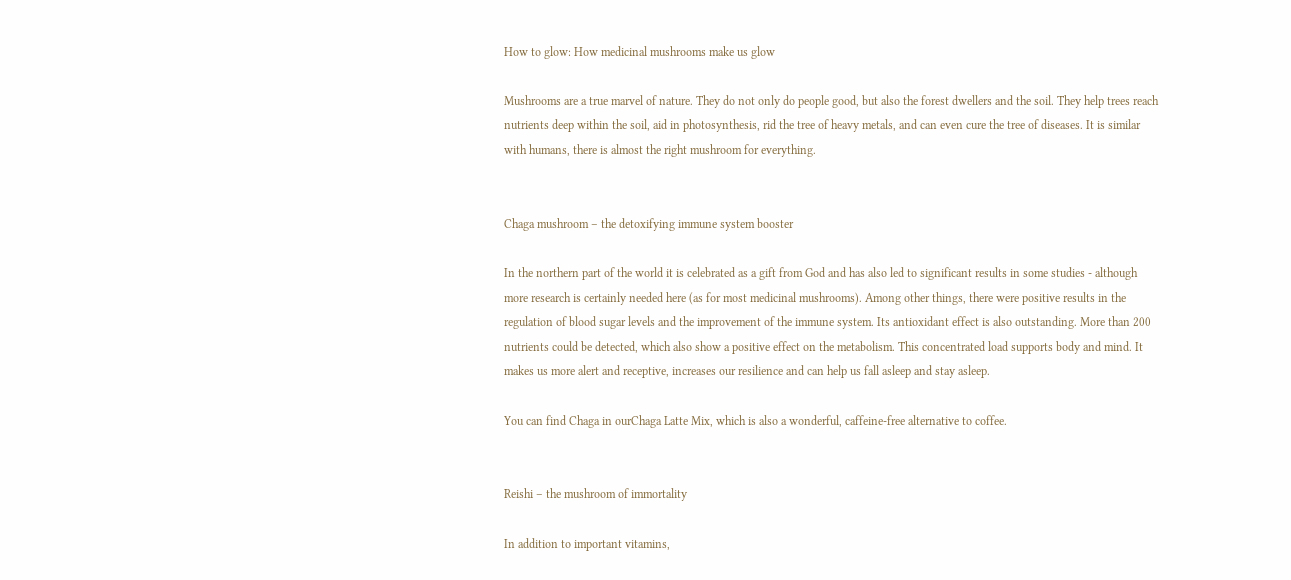How to glow: How medicinal mushrooms make us glow

Mushrooms are a true marvel of nature. They do not only do people good, but also the forest dwellers and the soil. They help trees reach nutrients deep within the soil, aid in photosynthesis, rid the tree of heavy metals, and can even cure the tree of diseases. It is similar with humans, there is almost the right mushroom for everything.


Chaga mushroom – the detoxifying immune system booster

In the northern part of the world it is celebrated as a gift from God and has also led to significant results in some studies - although more research is certainly needed here (as for most medicinal mushrooms). Among other things, there were positive results in the regulation of blood sugar levels and the improvement of the immune system. Its antioxidant effect is also outstanding. More than 200 nutrients could be detected, which also show a positive effect on the metabolism. This concentrated load supports body and mind. It makes us more alert and receptive, increases our resilience and can help us fall asleep and stay asleep.

You can find Chaga in ourChaga Latte Mix, which is also a wonderful, caffeine-free alternative to coffee.


Reishi – the mushroom of immortality

In addition to important vitamins,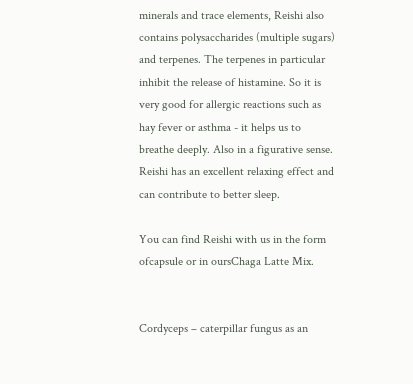minerals and trace elements, Reishi also contains polysaccharides (multiple sugars) and terpenes. The terpenes in particular inhibit the release of histamine. So it is very good for allergic reactions such as hay fever or asthma - it helps us to breathe deeply. Also in a figurative sense. Reishi has an excellent relaxing effect and can contribute to better sleep.

You can find Reishi with us in the form ofcapsule or in oursChaga Latte Mix.


Cordyceps – caterpillar fungus as an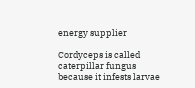energy supplier

Cordyceps is called caterpillar fungus because it infests larvae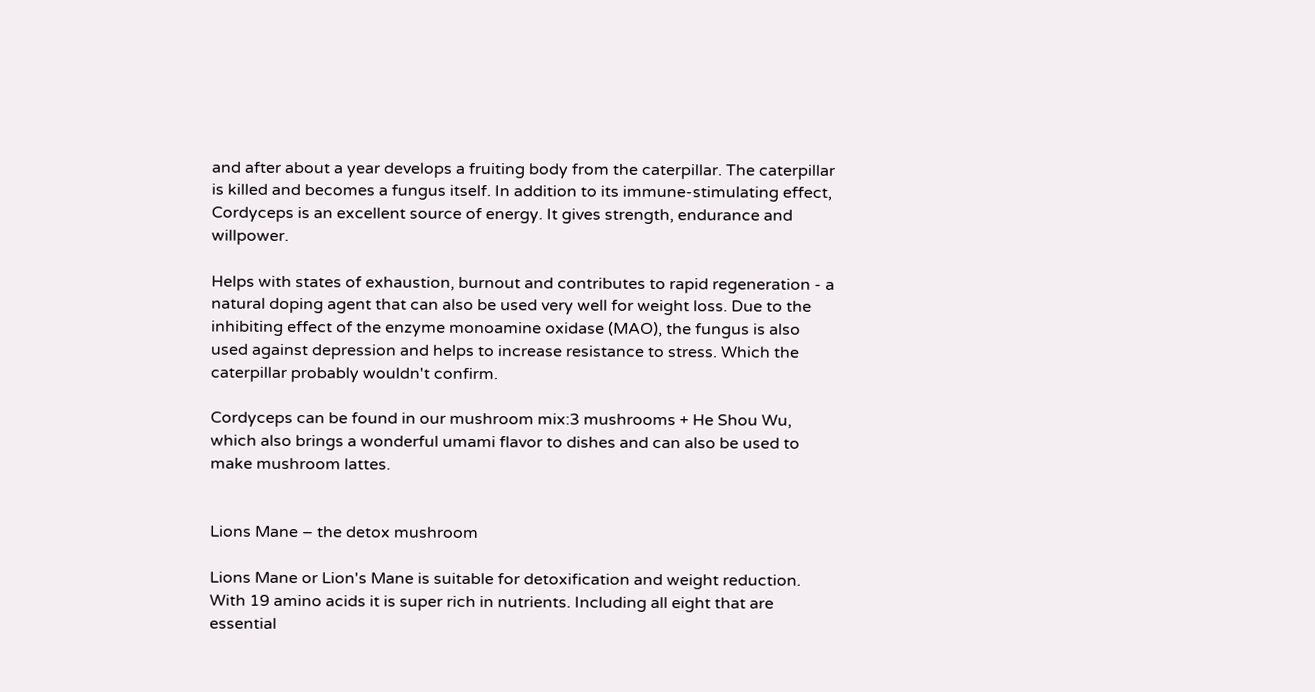and after about a year develops a fruiting body from the caterpillar. The caterpillar is killed and becomes a fungus itself. In addition to its immune-stimulating effect, Cordyceps is an excellent source of energy. It gives strength, endurance and willpower.

Helps with states of exhaustion, burnout and contributes to rapid regeneration - a natural doping agent that can also be used very well for weight loss. Due to the inhibiting effect of the enzyme monoamine oxidase (MAO), the fungus is also used against depression and helps to increase resistance to stress. Which the caterpillar probably wouldn't confirm.

Cordyceps can be found in our mushroom mix:3 mushrooms + He Shou Wu, which also brings a wonderful umami flavor to dishes and can also be used to make mushroom lattes.


Lions Mane – the detox mushroom

Lions Mane or Lion's Mane is suitable for detoxification and weight reduction. With 19 amino acids it is super rich in nutrients. Including all eight that are essential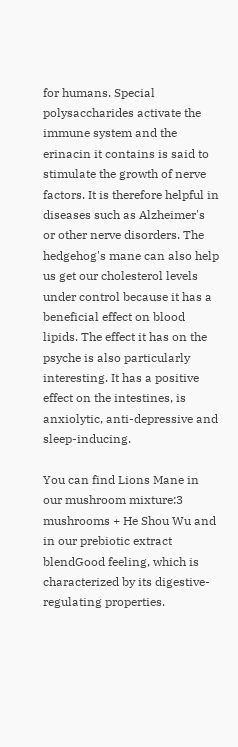for humans. Special polysaccharides activate the immune system and the erinacin it contains is said to stimulate the growth of nerve factors. It is therefore helpful in diseases such as Alzheimer's or other nerve disorders. The hedgehog's mane can also help us get our cholesterol levels under control because it has a beneficial effect on blood lipids. The effect it has on the psyche is also particularly interesting. It has a positive effect on the intestines, is anxiolytic, anti-depressive and sleep-inducing.

You can find Lions Mane in our mushroom mixture:3 mushrooms + He Shou Wu and in our prebiotic extract blendGood feeling, which is characterized by its digestive-regulating properties.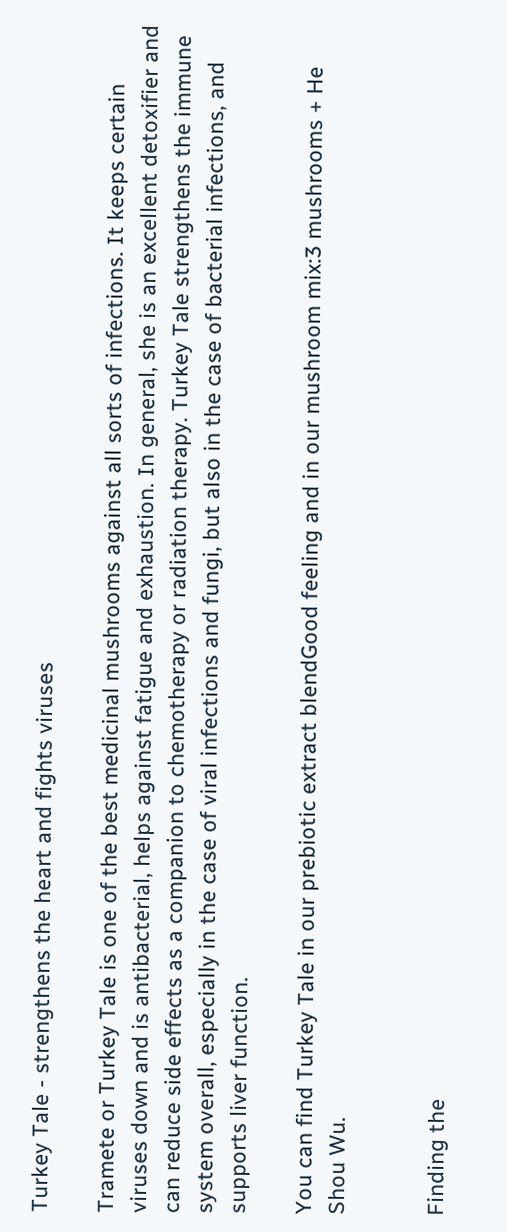Turkey Tale - strengthens the heart and fights viruses

Tramete or Turkey Tale is one of the best medicinal mushrooms against all sorts of infections. It keeps certain viruses down and is antibacterial, helps against fatigue and exhaustion. In general, she is an excellent detoxifier and can reduce side effects as a companion to chemotherapy or radiation therapy. Turkey Tale strengthens the immune system overall, especially in the case of viral infections and fungi, but also in the case of bacterial infections, and supports liver function.

You can find Turkey Tale in our prebiotic extract blendGood feeling and in our mushroom mix:3 mushrooms + He Shou Wu.


Finding the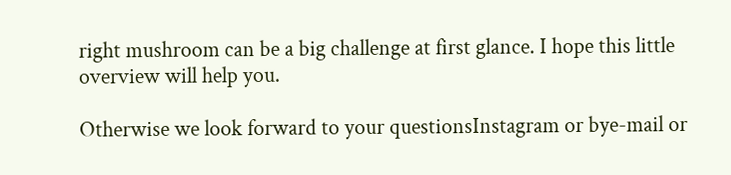right mushroom can be a big challenge at first glance. I hope this little overview will help you.

Otherwise we look forward to your questionsInstagram or bye-mail or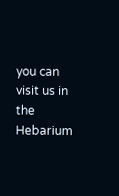you can visit us in the Hebarium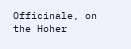Officinale, on the Hoher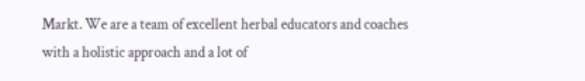Markt. We are a team of excellent herbal educators and coaches with a holistic approach and a lot of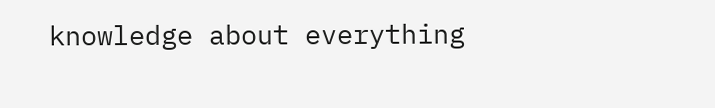knowledge about everything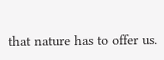that nature has to offer us.